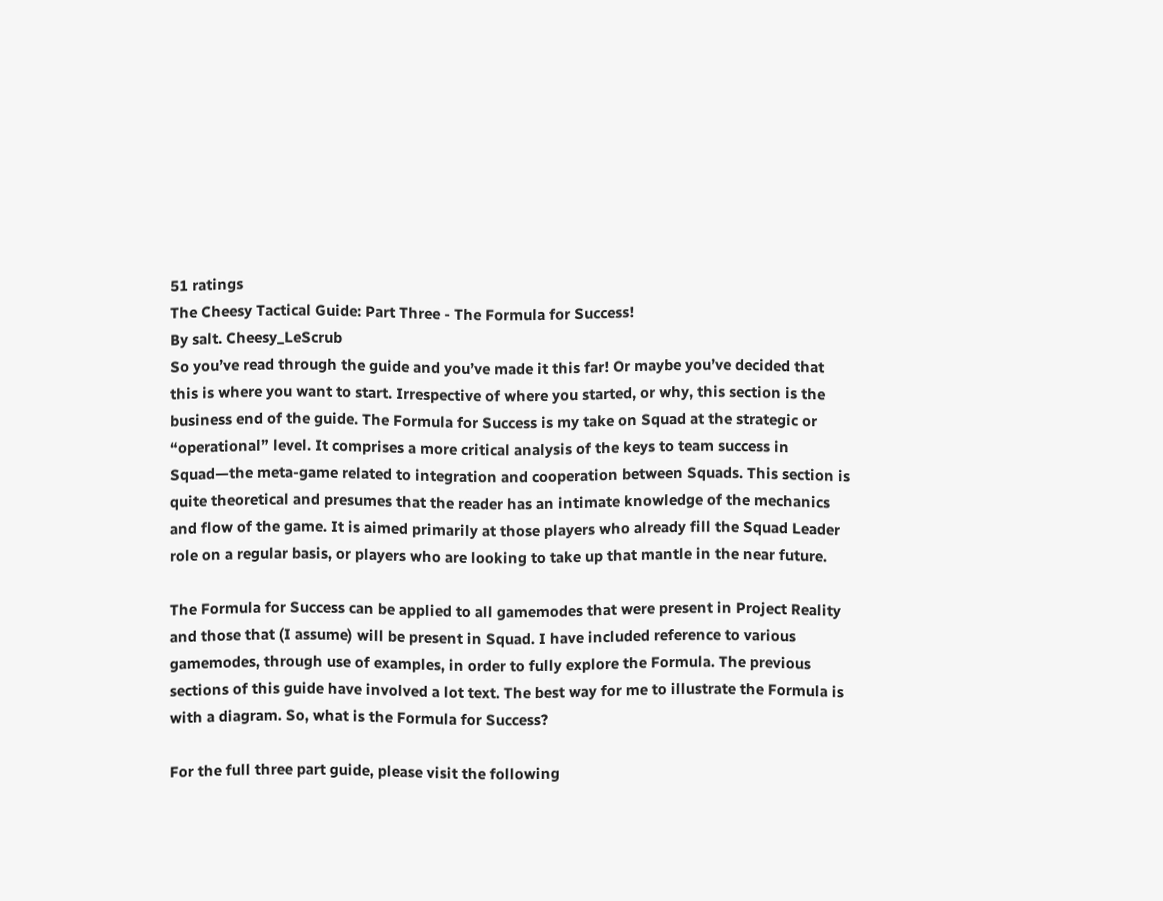51 ratings
The Cheesy Tactical Guide: Part Three - The Formula for Success!
By salt. Cheesy_LeScrub
So you’ve read through the guide and you’ve made it this far! Or maybe you’ve decided that this is where you want to start. Irrespective of where you started, or why, this section is the business end of the guide. The Formula for Success is my take on Squad at the strategic or “operational” level. It comprises a more critical analysis of the keys to team success in Squad—the meta-game related to integration and cooperation between Squads. This section is quite theoretical and presumes that the reader has an intimate knowledge of the mechanics and flow of the game. It is aimed primarily at those players who already fill the Squad Leader role on a regular basis, or players who are looking to take up that mantle in the near future.

The Formula for Success can be applied to all gamemodes that were present in Project Reality and those that (I assume) will be present in Squad. I have included reference to various gamemodes, through use of examples, in order to fully explore the Formula. The previous sections of this guide have involved a lot text. The best way for me to illustrate the Formula is with a diagram. So, what is the Formula for Success?

For the full three part guide, please visit the following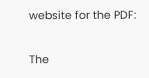website for the PDF:

The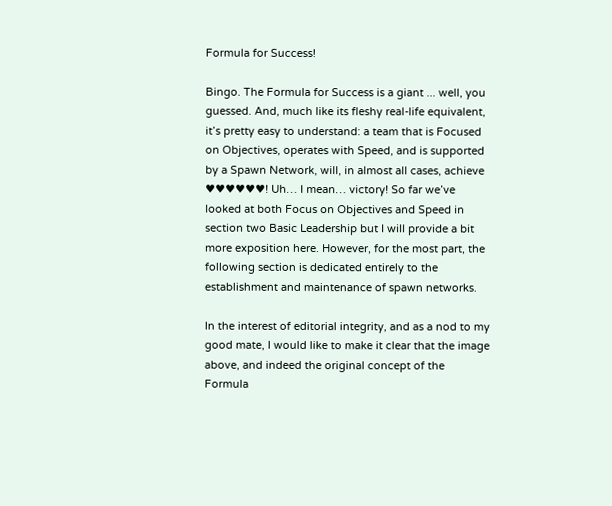Formula for Success!

Bingo. The Formula for Success is a giant ... well, you guessed. And, much like its fleshy real-life equivalent, it’s pretty easy to understand: a team that is Focused on Objectives, operates with Speed, and is supported by a Spawn Network, will, in almost all cases, achieve ♥♥♥♥♥♥! Uh… I mean… victory! So far we’ve looked at both Focus on Objectives and Speed in section two Basic Leadership but I will provide a bit more exposition here. However, for the most part, the following section is dedicated entirely to the establishment and maintenance of spawn networks.

In the interest of editorial integrity, and as a nod to my good mate, I would like to make it clear that the image above, and indeed the original concept of the Formula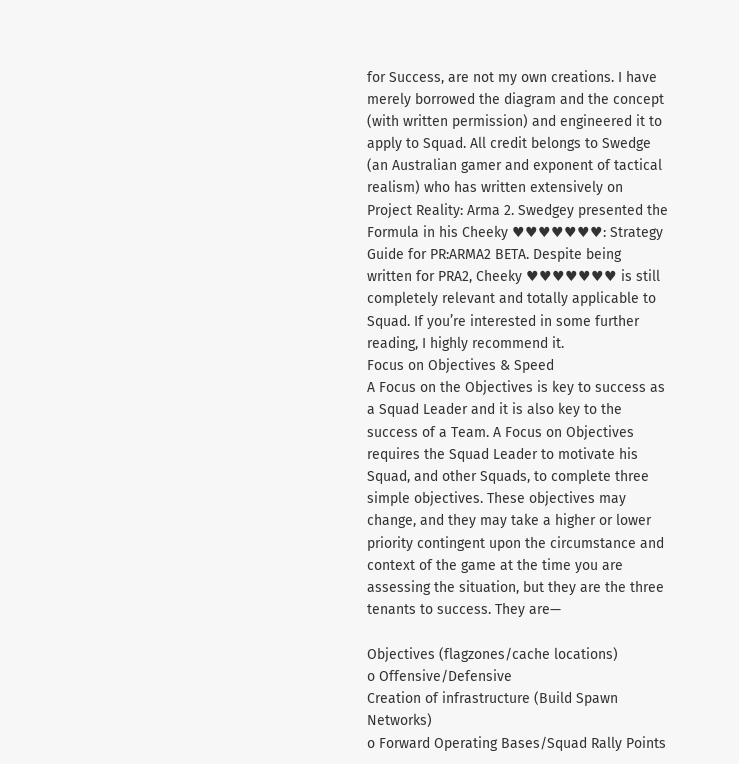for Success, are not my own creations. I have merely borrowed the diagram and the concept (with written permission) and engineered it to apply to Squad. All credit belongs to Swedge (an Australian gamer and exponent of tactical realism) who has written extensively on Project Reality: Arma 2. Swedgey presented the Formula in his Cheeky ♥♥♥♥♥♥♥: Strategy Guide for PR:ARMA2 BETA. Despite being written for PRA2, Cheeky ♥♥♥♥♥♥♥ is still completely relevant and totally applicable to Squad. If you’re interested in some further reading, I highly recommend it.
Focus on Objectives & Speed
A Focus on the Objectives is key to success as a Squad Leader and it is also key to the success of a Team. A Focus on Objectives requires the Squad Leader to motivate his Squad, and other Squads, to complete three simple objectives. These objectives may change, and they may take a higher or lower priority contingent upon the circumstance and context of the game at the time you are assessing the situation, but they are the three tenants to success. They are—

Objectives (flagzones/cache locations)
o Offensive/Defensive
Creation of infrastructure (Build Spawn Networks)
o Forward Operating Bases/Squad Rally Points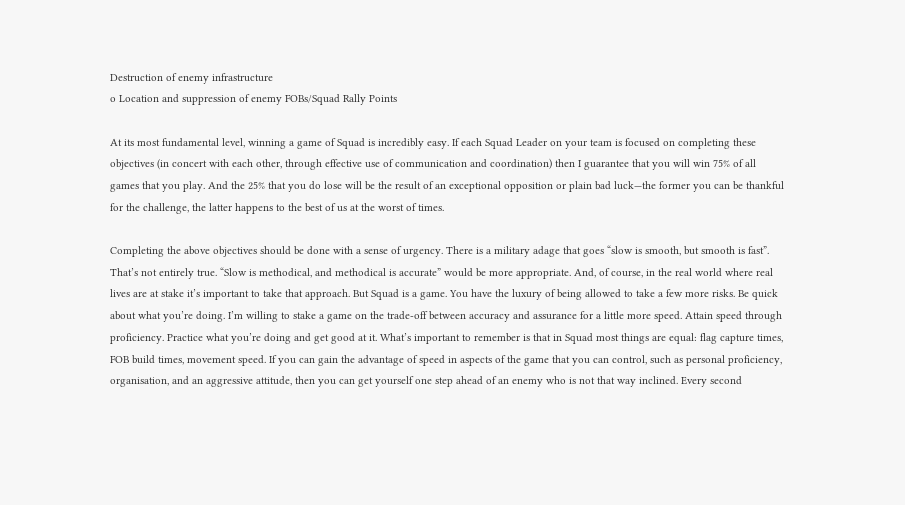Destruction of enemy infrastructure
o Location and suppression of enemy FOBs/Squad Rally Points

At its most fundamental level, winning a game of Squad is incredibly easy. If each Squad Leader on your team is focused on completing these objectives (in concert with each other, through effective use of communication and coordination) then I guarantee that you will win 75% of all games that you play. And the 25% that you do lose will be the result of an exceptional opposition or plain bad luck—the former you can be thankful for the challenge, the latter happens to the best of us at the worst of times.

Completing the above objectives should be done with a sense of urgency. There is a military adage that goes “slow is smooth, but smooth is fast”. That’s not entirely true. “Slow is methodical, and methodical is accurate” would be more appropriate. And, of course, in the real world where real lives are at stake it’s important to take that approach. But Squad is a game. You have the luxury of being allowed to take a few more risks. Be quick about what you’re doing. I’m willing to stake a game on the trade-off between accuracy and assurance for a little more speed. Attain speed through proficiency. Practice what you’re doing and get good at it. What’s important to remember is that in Squad most things are equal: flag capture times, FOB build times, movement speed. If you can gain the advantage of speed in aspects of the game that you can control, such as personal proficiency, organisation, and an aggressive attitude, then you can get yourself one step ahead of an enemy who is not that way inclined. Every second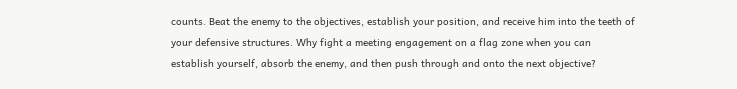counts. Beat the enemy to the objectives, establish your position, and receive him into the teeth of your defensive structures. Why fight a meeting engagement on a flag zone when you can establish yourself, absorb the enemy, and then push through and onto the next objective?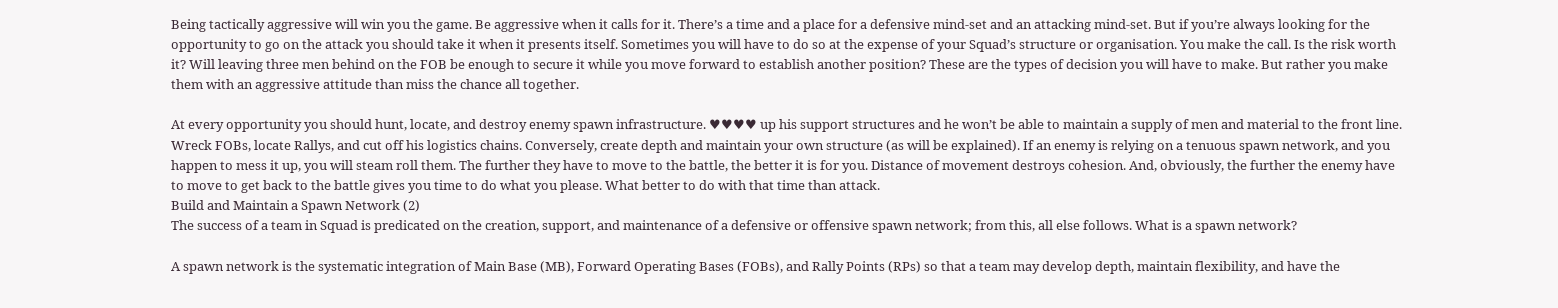Being tactically aggressive will win you the game. Be aggressive when it calls for it. There’s a time and a place for a defensive mind-set and an attacking mind-set. But if you’re always looking for the opportunity to go on the attack you should take it when it presents itself. Sometimes you will have to do so at the expense of your Squad’s structure or organisation. You make the call. Is the risk worth it? Will leaving three men behind on the FOB be enough to secure it while you move forward to establish another position? These are the types of decision you will have to make. But rather you make them with an aggressive attitude than miss the chance all together.

At every opportunity you should hunt, locate, and destroy enemy spawn infrastructure. ♥♥♥♥ up his support structures and he won’t be able to maintain a supply of men and material to the front line. Wreck FOBs, locate Rallys, and cut off his logistics chains. Conversely, create depth and maintain your own structure (as will be explained). If an enemy is relying on a tenuous spawn network, and you happen to mess it up, you will steam roll them. The further they have to move to the battle, the better it is for you. Distance of movement destroys cohesion. And, obviously, the further the enemy have to move to get back to the battle gives you time to do what you please. What better to do with that time than attack.
Build and Maintain a Spawn Network (2)
The success of a team in Squad is predicated on the creation, support, and maintenance of a defensive or offensive spawn network; from this, all else follows. What is a spawn network?

A spawn network is the systematic integration of Main Base (MB), Forward Operating Bases (FOBs), and Rally Points (RPs) so that a team may develop depth, maintain flexibility, and have the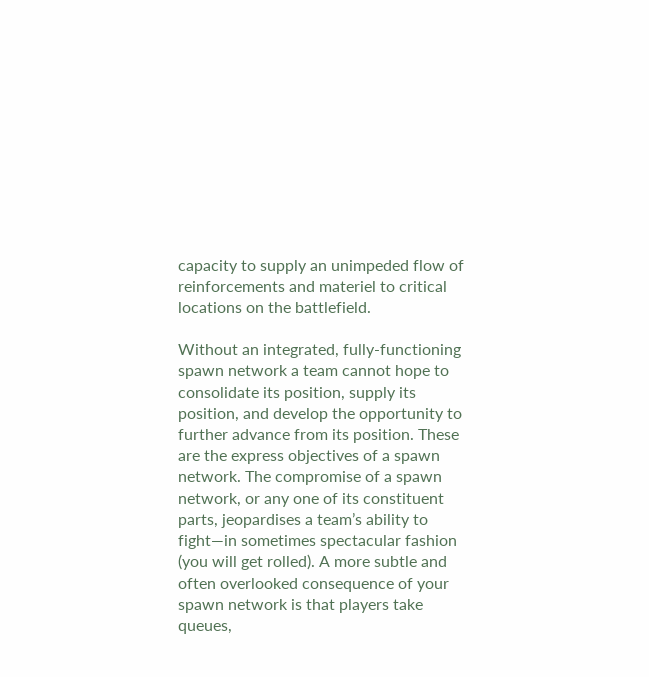capacity to supply an unimpeded flow of reinforcements and materiel to critical locations on the battlefield.

Without an integrated, fully-functioning spawn network a team cannot hope to consolidate its position, supply its position, and develop the opportunity to further advance from its position. These are the express objectives of a spawn network. The compromise of a spawn network, or any one of its constituent parts, jeopardises a team’s ability to fight—in sometimes spectacular fashion (you will get rolled). A more subtle and often overlooked consequence of your spawn network is that players take queues,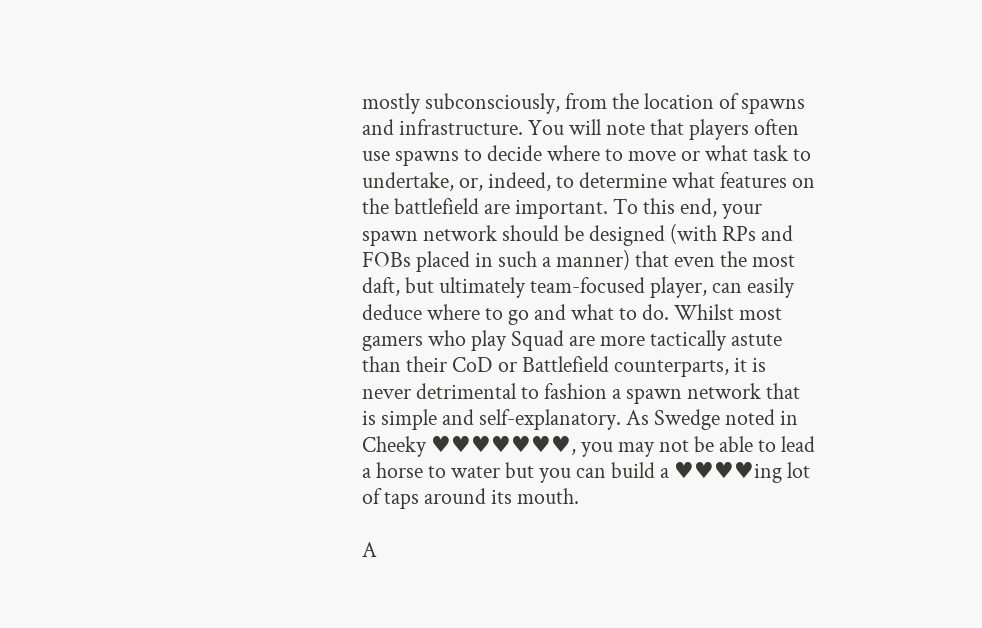mostly subconsciously, from the location of spawns and infrastructure. You will note that players often use spawns to decide where to move or what task to undertake, or, indeed, to determine what features on the battlefield are important. To this end, your spawn network should be designed (with RPs and FOBs placed in such a manner) that even the most daft, but ultimately team-focused player, can easily deduce where to go and what to do. Whilst most gamers who play Squad are more tactically astute than their CoD or Battlefield counterparts, it is never detrimental to fashion a spawn network that is simple and self-explanatory. As Swedge noted in Cheeky ♥♥♥♥♥♥♥, you may not be able to lead a horse to water but you can build a ♥♥♥♥ing lot of taps around its mouth.

A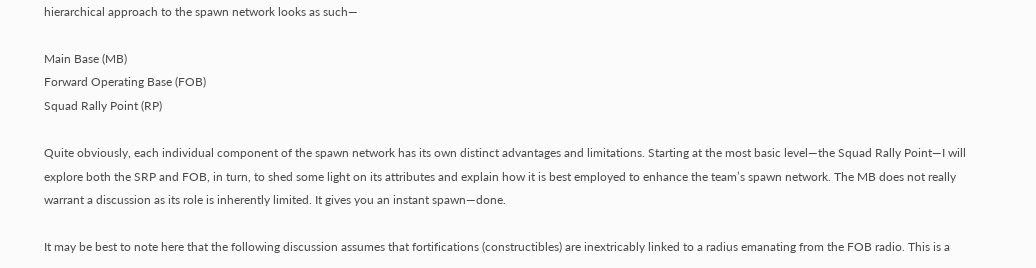hierarchical approach to the spawn network looks as such—

Main Base (MB)
Forward Operating Base (FOB)
Squad Rally Point (RP)

Quite obviously, each individual component of the spawn network has its own distinct advantages and limitations. Starting at the most basic level—the Squad Rally Point—I will explore both the SRP and FOB, in turn, to shed some light on its attributes and explain how it is best employed to enhance the team’s spawn network. The MB does not really warrant a discussion as its role is inherently limited. It gives you an instant spawn—done.

It may be best to note here that the following discussion assumes that fortifications (constructibles) are inextricably linked to a radius emanating from the FOB radio. This is a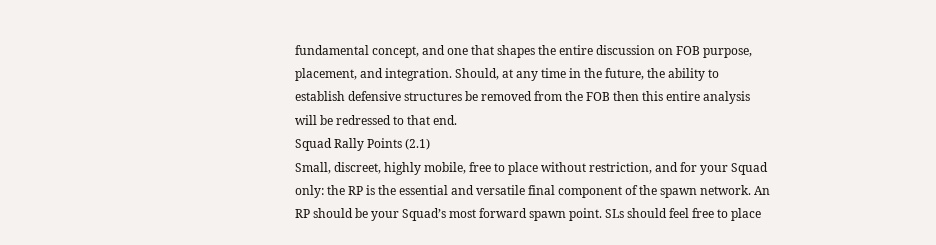fundamental concept, and one that shapes the entire discussion on FOB purpose, placement, and integration. Should, at any time in the future, the ability to establish defensive structures be removed from the FOB then this entire analysis will be redressed to that end.
Squad Rally Points (2.1)
Small, discreet, highly mobile, free to place without restriction, and for your Squad only: the RP is the essential and versatile final component of the spawn network. An RP should be your Squad’s most forward spawn point. SLs should feel free to place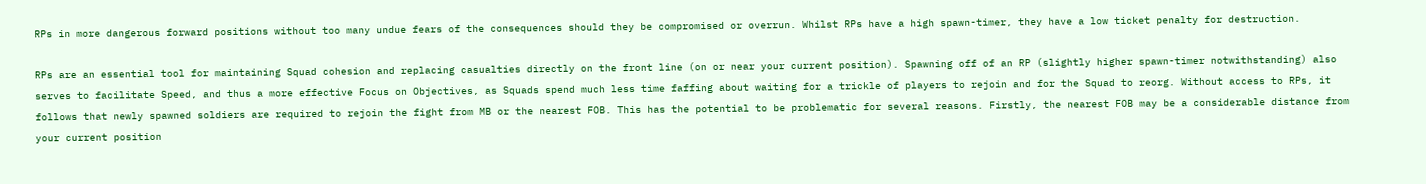RPs in more dangerous forward positions without too many undue fears of the consequences should they be compromised or overrun. Whilst RPs have a high spawn-timer, they have a low ticket penalty for destruction.

RPs are an essential tool for maintaining Squad cohesion and replacing casualties directly on the front line (on or near your current position). Spawning off of an RP (slightly higher spawn-timer notwithstanding) also serves to facilitate Speed, and thus a more effective Focus on Objectives, as Squads spend much less time faffing about waiting for a trickle of players to rejoin and for the Squad to reorg. Without access to RPs, it follows that newly spawned soldiers are required to rejoin the fight from MB or the nearest FOB. This has the potential to be problematic for several reasons. Firstly, the nearest FOB may be a considerable distance from your current position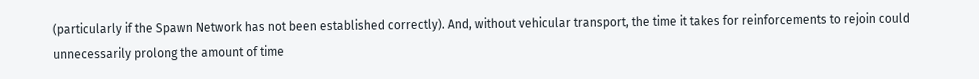(particularly if the Spawn Network has not been established correctly). And, without vehicular transport, the time it takes for reinforcements to rejoin could unnecessarily prolong the amount of time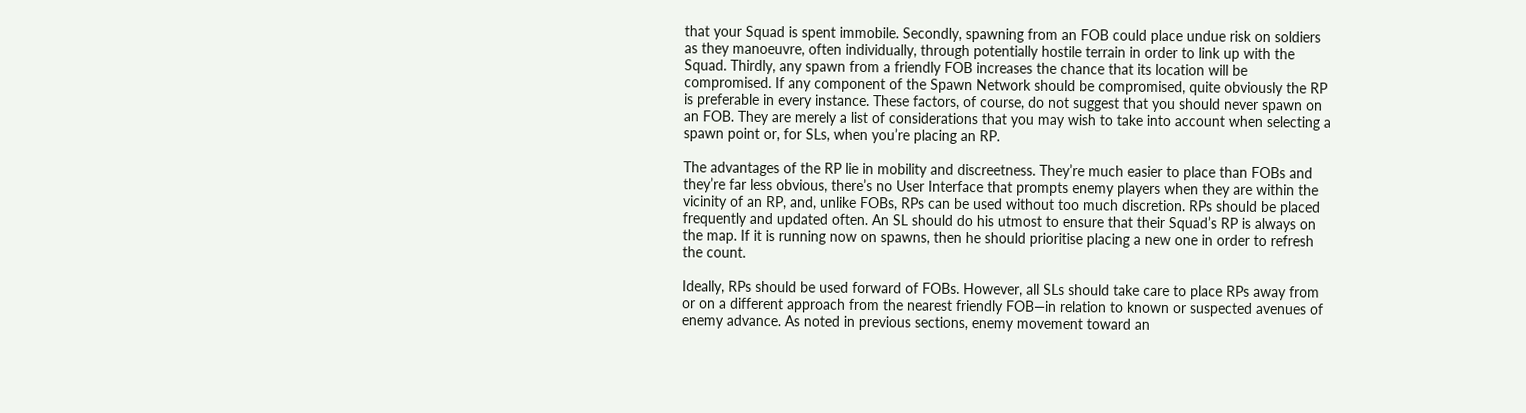that your Squad is spent immobile. Secondly, spawning from an FOB could place undue risk on soldiers as they manoeuvre, often individually, through potentially hostile terrain in order to link up with the Squad. Thirdly, any spawn from a friendly FOB increases the chance that its location will be compromised. If any component of the Spawn Network should be compromised, quite obviously the RP is preferable in every instance. These factors, of course, do not suggest that you should never spawn on an FOB. They are merely a list of considerations that you may wish to take into account when selecting a spawn point or, for SLs, when you’re placing an RP.

The advantages of the RP lie in mobility and discreetness. They’re much easier to place than FOBs and they’re far less obvious, there’s no User Interface that prompts enemy players when they are within the vicinity of an RP, and, unlike FOBs, RPs can be used without too much discretion. RPs should be placed frequently and updated often. An SL should do his utmost to ensure that their Squad’s RP is always on the map. If it is running now on spawns, then he should prioritise placing a new one in order to refresh the count.

Ideally, RPs should be used forward of FOBs. However, all SLs should take care to place RPs away from or on a different approach from the nearest friendly FOB—in relation to known or suspected avenues of enemy advance. As noted in previous sections, enemy movement toward an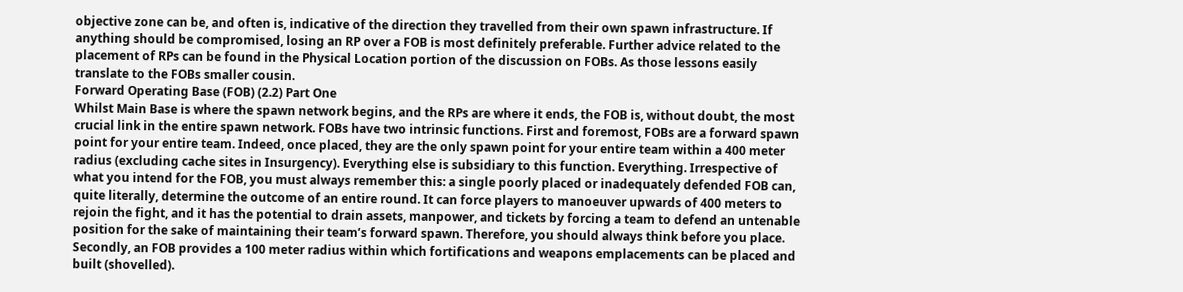objective zone can be, and often is, indicative of the direction they travelled from their own spawn infrastructure. If anything should be compromised, losing an RP over a FOB is most definitely preferable. Further advice related to the placement of RPs can be found in the Physical Location portion of the discussion on FOBs. As those lessons easily translate to the FOBs smaller cousin.
Forward Operating Base (FOB) (2.2) Part One
Whilst Main Base is where the spawn network begins, and the RPs are where it ends, the FOB is, without doubt, the most crucial link in the entire spawn network. FOBs have two intrinsic functions. First and foremost, FOBs are a forward spawn point for your entire team. Indeed, once placed, they are the only spawn point for your entire team within a 400 meter radius (excluding cache sites in Insurgency). Everything else is subsidiary to this function. Everything. Irrespective of what you intend for the FOB, you must always remember this: a single poorly placed or inadequately defended FOB can, quite literally, determine the outcome of an entire round. It can force players to manoeuver upwards of 400 meters to rejoin the fight, and it has the potential to drain assets, manpower, and tickets by forcing a team to defend an untenable position for the sake of maintaining their team’s forward spawn. Therefore, you should always think before you place. Secondly, an FOB provides a 100 meter radius within which fortifications and weapons emplacements can be placed and built (shovelled).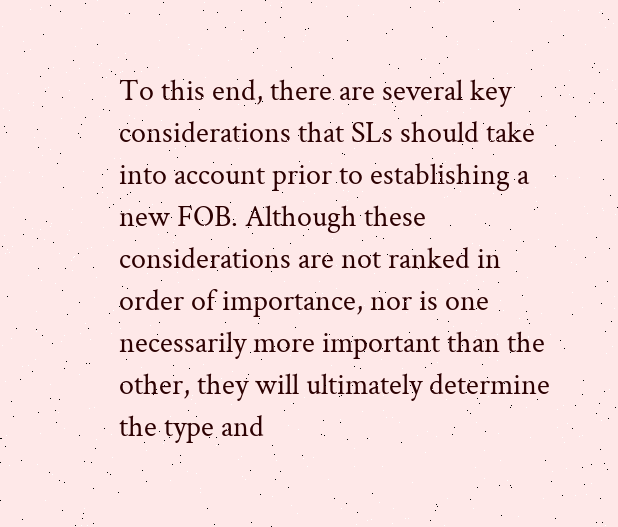To this end, there are several key considerations that SLs should take into account prior to establishing a new FOB. Although these considerations are not ranked in order of importance, nor is one necessarily more important than the other, they will ultimately determine the type and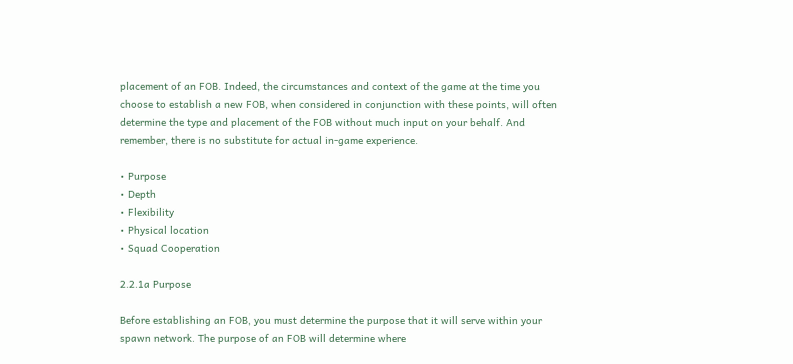placement of an FOB. Indeed, the circumstances and context of the game at the time you choose to establish a new FOB, when considered in conjunction with these points, will often determine the type and placement of the FOB without much input on your behalf. And remember, there is no substitute for actual in-game experience.

• Purpose
• Depth
• Flexibility
• Physical location
• Squad Cooperation

2.2.1a Purpose

Before establishing an FOB, you must determine the purpose that it will serve within your spawn network. The purpose of an FOB will determine where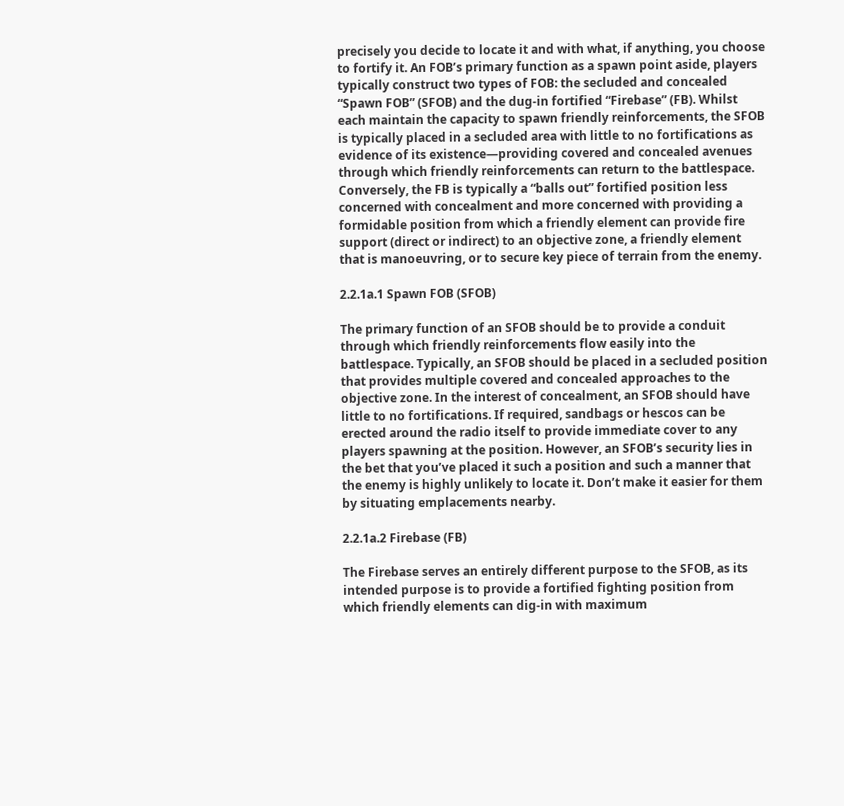precisely you decide to locate it and with what, if anything, you choose to fortify it. An FOB’s primary function as a spawn point aside, players typically construct two types of FOB: the secluded and concealed “Spawn FOB” (SFOB) and the dug-in fortified “Firebase” (FB). Whilst each maintain the capacity to spawn friendly reinforcements, the SFOB is typically placed in a secluded area with little to no fortifications as evidence of its existence—providing covered and concealed avenues through which friendly reinforcements can return to the battlespace. Conversely, the FB is typically a “balls out” fortified position less concerned with concealment and more concerned with providing a formidable position from which a friendly element can provide fire support (direct or indirect) to an objective zone, a friendly element that is manoeuvring, or to secure key piece of terrain from the enemy.

2.2.1a.1 Spawn FOB (SFOB)

The primary function of an SFOB should be to provide a conduit through which friendly reinforcements flow easily into the battlespace. Typically, an SFOB should be placed in a secluded position that provides multiple covered and concealed approaches to the objective zone. In the interest of concealment, an SFOB should have little to no fortifications. If required, sandbags or hescos can be erected around the radio itself to provide immediate cover to any players spawning at the position. However, an SFOB’s security lies in the bet that you’ve placed it such a position and such a manner that the enemy is highly unlikely to locate it. Don’t make it easier for them by situating emplacements nearby.

2.2.1a.2 Firebase (FB)

The Firebase serves an entirely different purpose to the SFOB, as its intended purpose is to provide a fortified fighting position from which friendly elements can dig-in with maximum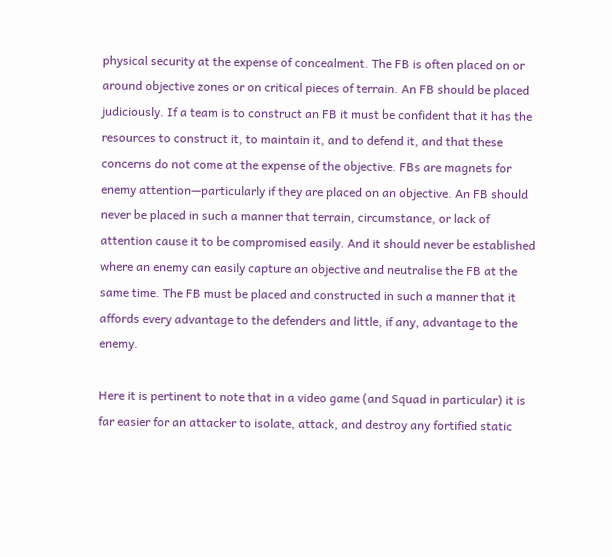physical security at the expense of concealment. The FB is often placed on or around objective zones or on critical pieces of terrain. An FB should be placed judiciously. If a team is to construct an FB it must be confident that it has the resources to construct it, to maintain it, and to defend it, and that these concerns do not come at the expense of the objective. FBs are magnets for enemy attention—particularly if they are placed on an objective. An FB should never be placed in such a manner that terrain, circumstance, or lack of attention cause it to be compromised easily. And it should never be established where an enemy can easily capture an objective and neutralise the FB at the same time. The FB must be placed and constructed in such a manner that it affords every advantage to the defenders and little, if any, advantage to the enemy.

Here it is pertinent to note that in a video game (and Squad in particular) it is far easier for an attacker to isolate, attack, and destroy any fortified static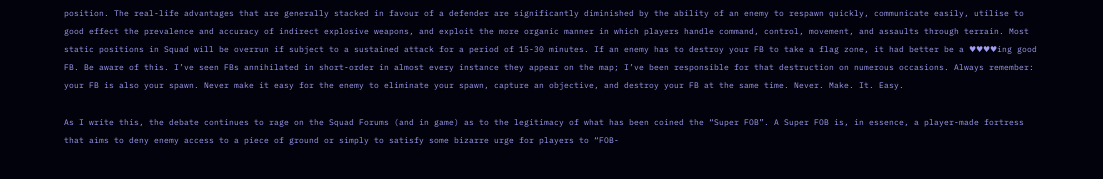position. The real-life advantages that are generally stacked in favour of a defender are significantly diminished by the ability of an enemy to respawn quickly, communicate easily, utilise to good effect the prevalence and accuracy of indirect explosive weapons, and exploit the more organic manner in which players handle command, control, movement, and assaults through terrain. Most static positions in Squad will be overrun if subject to a sustained attack for a period of 15-30 minutes. If an enemy has to destroy your FB to take a flag zone, it had better be a ♥♥♥♥ing good FB. Be aware of this. I’ve seen FBs annihilated in short-order in almost every instance they appear on the map; I’ve been responsible for that destruction on numerous occasions. Always remember: your FB is also your spawn. Never make it easy for the enemy to eliminate your spawn, capture an objective, and destroy your FB at the same time. Never. Make. It. Easy.

As I write this, the debate continues to rage on the Squad Forums (and in game) as to the legitimacy of what has been coined the “Super FOB”. A Super FOB is, in essence, a player-made fortress that aims to deny enemy access to a piece of ground or simply to satisfy some bizarre urge for players to “FOB-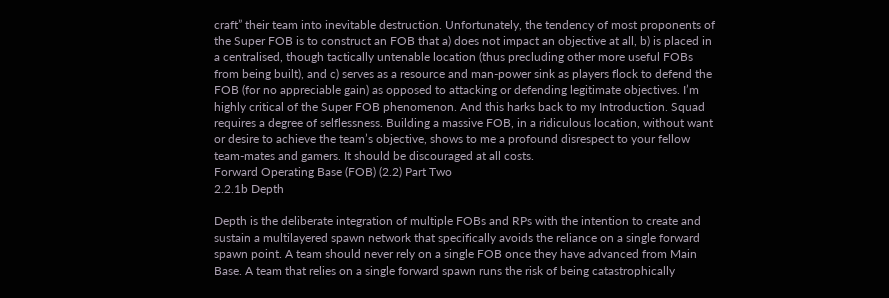craft” their team into inevitable destruction. Unfortunately, the tendency of most proponents of the Super FOB is to construct an FOB that a) does not impact an objective at all, b) is placed in a centralised, though tactically untenable location (thus precluding other more useful FOBs from being built), and c) serves as a resource and man-power sink as players flock to defend the FOB (for no appreciable gain) as opposed to attacking or defending legitimate objectives. I’m highly critical of the Super FOB phenomenon. And this harks back to my Introduction. Squad requires a degree of selflessness. Building a massive FOB, in a ridiculous location, without want or desire to achieve the team’s objective, shows to me a profound disrespect to your fellow team-mates and gamers. It should be discouraged at all costs.
Forward Operating Base (FOB) (2.2) Part Two
2.2.1b Depth

Depth is the deliberate integration of multiple FOBs and RPs with the intention to create and sustain a multilayered spawn network that specifically avoids the reliance on a single forward spawn point. A team should never rely on a single FOB once they have advanced from Main Base. A team that relies on a single forward spawn runs the risk of being catastrophically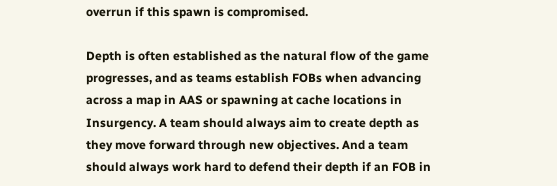overrun if this spawn is compromised.

Depth is often established as the natural flow of the game progresses, and as teams establish FOBs when advancing across a map in AAS or spawning at cache locations in Insurgency. A team should always aim to create depth as they move forward through new objectives. And a team should always work hard to defend their depth if an FOB in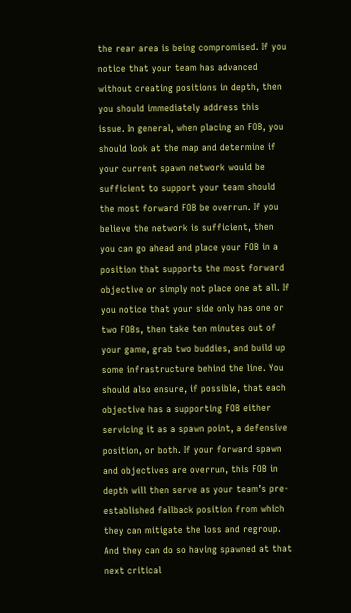the rear area is being compromised. If you notice that your team has advanced without creating positions in depth, then you should immediately address this issue. In general, when placing an FOB, you should look at the map and determine if your current spawn network would be sufficient to support your team should the most forward FOB be overrun. If you believe the network is sufficient, then you can go ahead and place your FOB in a position that supports the most forward objective or simply not place one at all. If you notice that your side only has one or two FOBs, then take ten minutes out of your game, grab two buddies, and build up some infrastructure behind the line. You should also ensure, if possible, that each objective has a supporting FOB either servicing it as a spawn point, a defensive position, or both. If your forward spawn and objectives are overrun, this FOB in depth will then serve as your team’s pre-established fallback position from which they can mitigate the loss and regroup. And they can do so having spawned at that next critical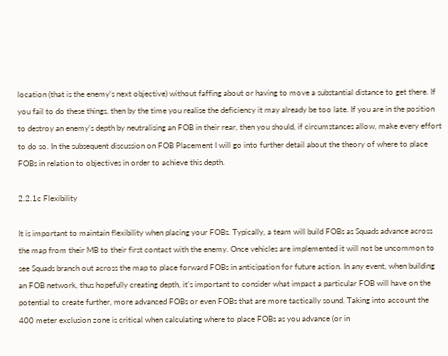location (that is the enemy’s next objective) without faffing about or having to move a substantial distance to get there. If you fail to do these things, then by the time you realise the deficiency it may already be too late. If you are in the position to destroy an enemy’s depth by neutralising an FOB in their rear, then you should, if circumstances allow, make every effort to do so. In the subsequent discussion on FOB Placement I will go into further detail about the theory of where to place FOBs in relation to objectives in order to achieve this depth.

2.2.1c Flexibility

It is important to maintain flexibility when placing your FOBs. Typically, a team will build FOBs as Squads advance across the map from their MB to their first contact with the enemy. Once vehicles are implemented it will not be uncommon to see Squads branch out across the map to place forward FOBs in anticipation for future action. In any event, when building an FOB network, thus hopefully creating depth, it’s important to consider what impact a particular FOB will have on the potential to create further, more advanced FOBs or even FOBs that are more tactically sound. Taking into account the 400 meter exclusion zone is critical when calculating where to place FOBs as you advance (or in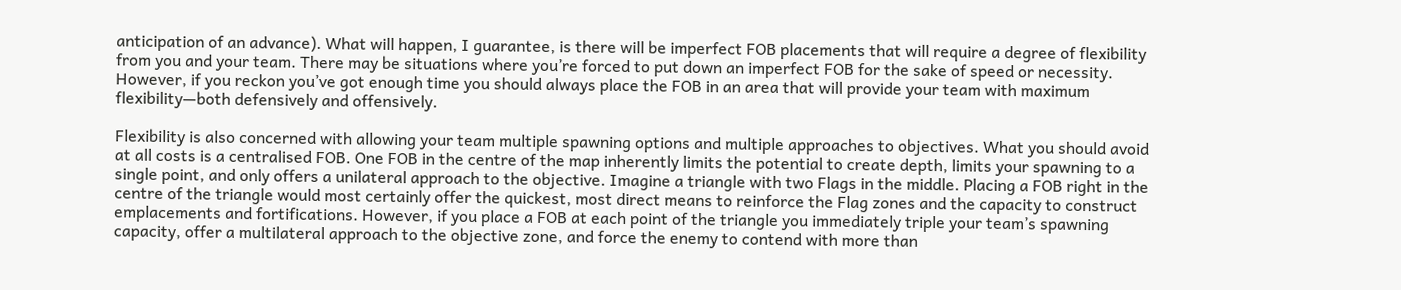anticipation of an advance). What will happen, I guarantee, is there will be imperfect FOB placements that will require a degree of flexibility from you and your team. There may be situations where you’re forced to put down an imperfect FOB for the sake of speed or necessity. However, if you reckon you’ve got enough time you should always place the FOB in an area that will provide your team with maximum flexibility—both defensively and offensively.

Flexibility is also concerned with allowing your team multiple spawning options and multiple approaches to objectives. What you should avoid at all costs is a centralised FOB. One FOB in the centre of the map inherently limits the potential to create depth, limits your spawning to a single point, and only offers a unilateral approach to the objective. Imagine a triangle with two Flags in the middle. Placing a FOB right in the centre of the triangle would most certainly offer the quickest, most direct means to reinforce the Flag zones and the capacity to construct emplacements and fortifications. However, if you place a FOB at each point of the triangle you immediately triple your team’s spawning capacity, offer a multilateral approach to the objective zone, and force the enemy to contend with more than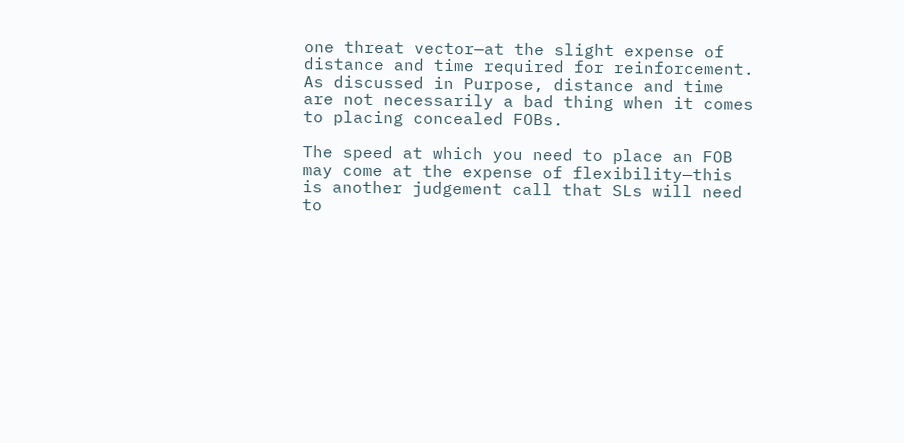one threat vector—at the slight expense of distance and time required for reinforcement. As discussed in Purpose, distance and time are not necessarily a bad thing when it comes to placing concealed FOBs.

The speed at which you need to place an FOB may come at the expense of flexibility—this is another judgement call that SLs will need to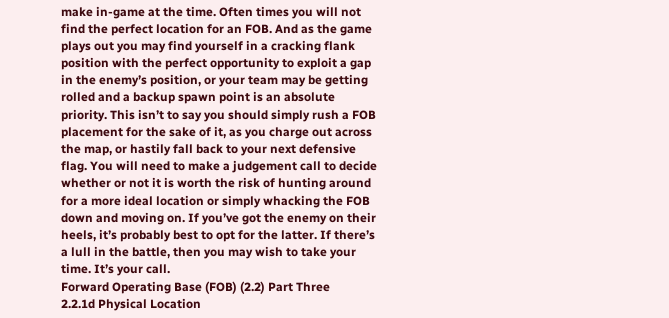make in-game at the time. Often times you will not find the perfect location for an FOB. And as the game plays out you may find yourself in a cracking flank position with the perfect opportunity to exploit a gap in the enemy’s position, or your team may be getting rolled and a backup spawn point is an absolute priority. This isn’t to say you should simply rush a FOB placement for the sake of it, as you charge out across the map, or hastily fall back to your next defensive flag. You will need to make a judgement call to decide whether or not it is worth the risk of hunting around for a more ideal location or simply whacking the FOB down and moving on. If you’ve got the enemy on their heels, it’s probably best to opt for the latter. If there’s a lull in the battle, then you may wish to take your time. It’s your call.
Forward Operating Base (FOB) (2.2) Part Three
2.2.1d Physical Location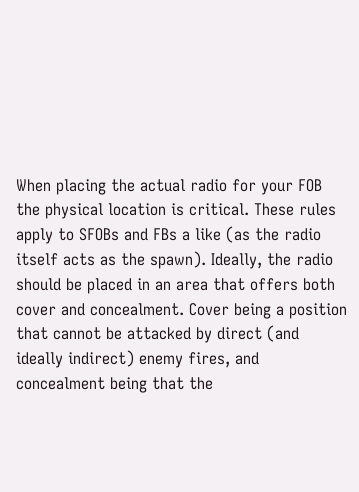When placing the actual radio for your FOB the physical location is critical. These rules apply to SFOBs and FBs a like (as the radio itself acts as the spawn). Ideally, the radio should be placed in an area that offers both cover and concealment. Cover being a position that cannot be attacked by direct (and ideally indirect) enemy fires, and concealment being that the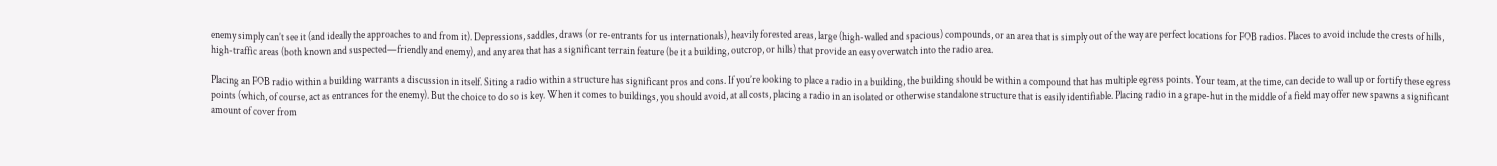enemy simply can’t see it (and ideally the approaches to and from it). Depressions, saddles, draws (or re-entrants for us internationals), heavily forested areas, large (high-walled and spacious) compounds, or an area that is simply out of the way are perfect locations for FOB radios. Places to avoid include the crests of hills, high-traffic areas (both known and suspected—friendly and enemy), and any area that has a significant terrain feature (be it a building, outcrop, or hills) that provide an easy overwatch into the radio area.

Placing an FOB radio within a building warrants a discussion in itself. Siting a radio within a structure has significant pros and cons. If you’re looking to place a radio in a building, the building should be within a compound that has multiple egress points. Your team, at the time, can decide to wall up or fortify these egress points (which, of course, act as entrances for the enemy). But the choice to do so is key. When it comes to buildings, you should avoid, at all costs, placing a radio in an isolated or otherwise standalone structure that is easily identifiable. Placing radio in a grape-hut in the middle of a field may offer new spawns a significant amount of cover from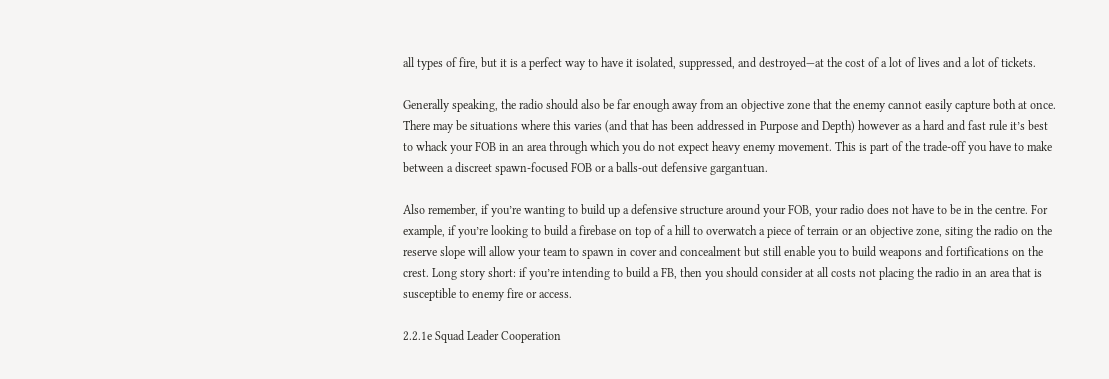all types of fire, but it is a perfect way to have it isolated, suppressed, and destroyed—at the cost of a lot of lives and a lot of tickets.

Generally speaking, the radio should also be far enough away from an objective zone that the enemy cannot easily capture both at once. There may be situations where this varies (and that has been addressed in Purpose and Depth) however as a hard and fast rule it’s best to whack your FOB in an area through which you do not expect heavy enemy movement. This is part of the trade-off you have to make between a discreet spawn-focused FOB or a balls-out defensive gargantuan.

Also remember, if you’re wanting to build up a defensive structure around your FOB, your radio does not have to be in the centre. For example, if you’re looking to build a firebase on top of a hill to overwatch a piece of terrain or an objective zone, siting the radio on the reserve slope will allow your team to spawn in cover and concealment but still enable you to build weapons and fortifications on the crest. Long story short: if you’re intending to build a FB, then you should consider at all costs not placing the radio in an area that is susceptible to enemy fire or access.

2.2.1e Squad Leader Cooperation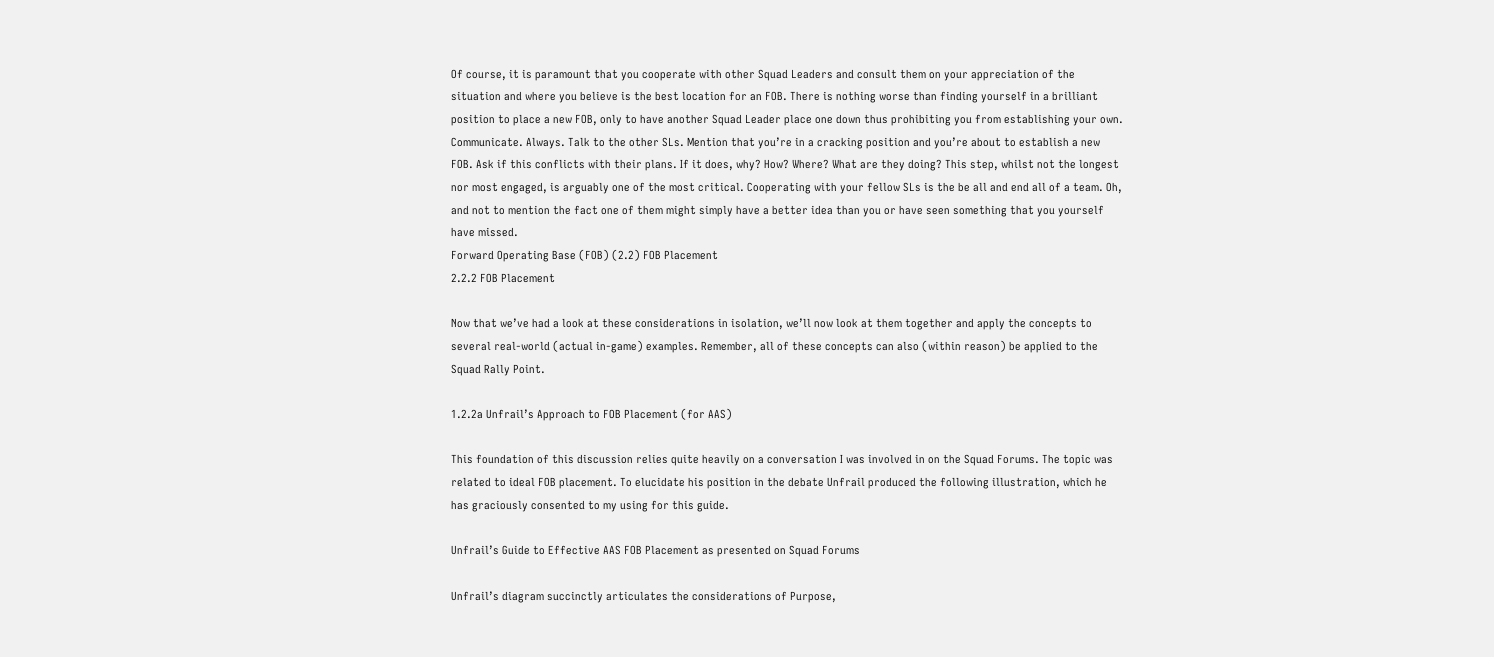Of course, it is paramount that you cooperate with other Squad Leaders and consult them on your appreciation of the situation and where you believe is the best location for an FOB. There is nothing worse than finding yourself in a brilliant position to place a new FOB, only to have another Squad Leader place one down thus prohibiting you from establishing your own. Communicate. Always. Talk to the other SLs. Mention that you’re in a cracking position and you’re about to establish a new FOB. Ask if this conflicts with their plans. If it does, why? How? Where? What are they doing? This step, whilst not the longest nor most engaged, is arguably one of the most critical. Cooperating with your fellow SLs is the be all and end all of a team. Oh, and not to mention the fact one of them might simply have a better idea than you or have seen something that you yourself have missed.
Forward Operating Base (FOB) (2.2) FOB Placement
2.2.2 FOB Placement

Now that we’ve had a look at these considerations in isolation, we’ll now look at them together and apply the concepts to several real-world (actual in-game) examples. Remember, all of these concepts can also (within reason) be applied to the Squad Rally Point.

1.2.2a Unfrail’s Approach to FOB Placement (for AAS)

This foundation of this discussion relies quite heavily on a conversation I was involved in on the Squad Forums. The topic was related to ideal FOB placement. To elucidate his position in the debate Unfrail produced the following illustration, which he has graciously consented to my using for this guide.

Unfrail’s Guide to Effective AAS FOB Placement as presented on Squad Forums

Unfrail’s diagram succinctly articulates the considerations of Purpose,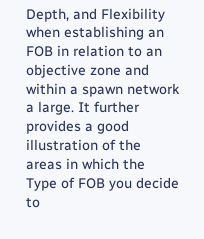Depth, and Flexibility when establishing an FOB in relation to an objective zone and within a spawn network a large. It further provides a good illustration of the areas in which the Type of FOB you decide to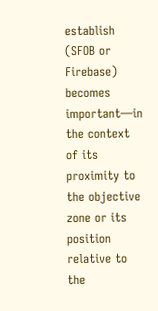establish (SFOB or Firebase) becomes important—in the context of its proximity to the objective zone or its position relative to the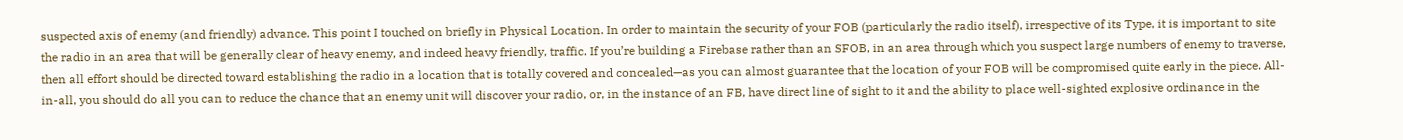suspected axis of enemy (and friendly) advance. This point I touched on briefly in Physical Location. In order to maintain the security of your FOB (particularly the radio itself), irrespective of its Type, it is important to site the radio in an area that will be generally clear of heavy enemy, and indeed heavy friendly, traffic. If you’re building a Firebase rather than an SFOB, in an area through which you suspect large numbers of enemy to traverse, then all effort should be directed toward establishing the radio in a location that is totally covered and concealed—as you can almost guarantee that the location of your FOB will be compromised quite early in the piece. All-in-all, you should do all you can to reduce the chance that an enemy unit will discover your radio, or, in the instance of an FB, have direct line of sight to it and the ability to place well-sighted explosive ordinance in the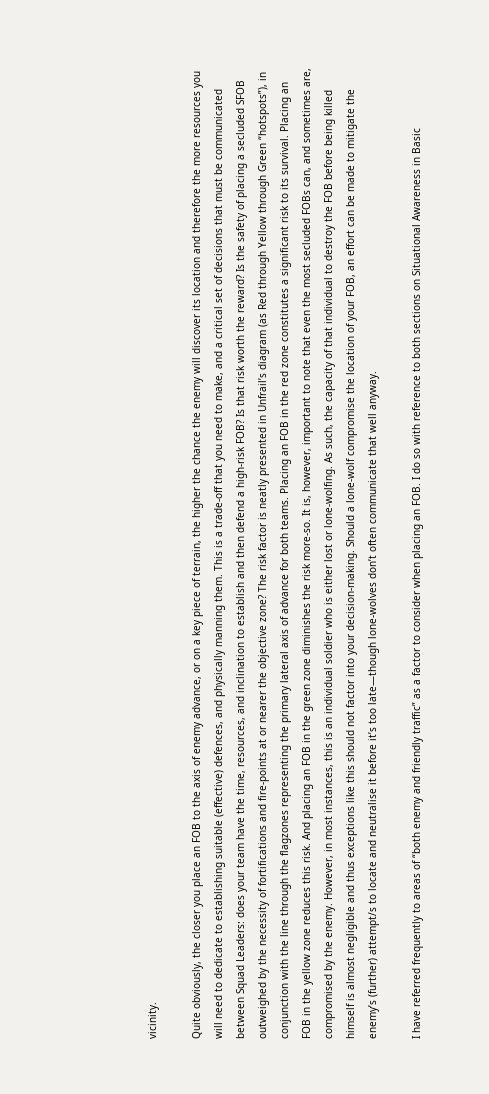vicinity.

Quite obviously, the closer you place an FOB to the axis of enemy advance, or on a key piece of terrain, the higher the chance the enemy will discover its location and therefore the more resources you will need to dedicate to establishing suitable (effective) defences, and physically manning them. This is a trade-off that you need to make, and a critical set of decisions that must be communicated between Squad Leaders: does your team have the time, resources, and inclination to establish and then defend a high-risk FOB? Is that risk worth the reward? Is the safety of placing a secluded SFOB outweighed by the necessity of fortifications and fire-points at or nearer the objective zone? The risk factor is neatly presented in Unfrail’s diagram (as Red through Yellow through Green “hotspots”), in conjunction with the line through the flagzones representing the primary lateral axis of advance for both teams. Placing an FOB in the red zone constitutes a significant risk to its survival. Placing an FOB in the yellow zone reduces this risk. And placing an FOB in the green zone diminishes the risk more-so. It is, however, important to note that even the most secluded FOBs can, and sometimes are, compromised by the enemy. However, in most instances, this is an individual soldier who is either lost or lone-wolfing. As such, the capacity of that individual to destroy the FOB before being killed himself is almost negligible and thus exceptions like this should not factor into your decision-making. Should a lone-wolf compromise the location of your FOB, an effort can be made to mitigate the enemy’s (further) attempt/s to locate and neutralise it before it’s too late—though lone-wolves don’t often communicate that well anyway.

I have referred frequently to areas of “both enemy and friendly traffic” as a factor to consider when placing an FOB. I do so with reference to both sections on Situational Awareness in Basic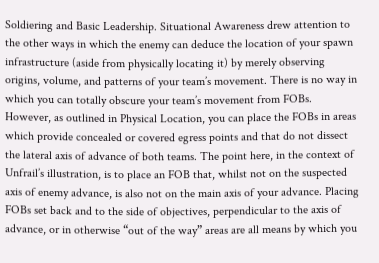Soldiering and Basic Leadership. Situational Awareness drew attention to the other ways in which the enemy can deduce the location of your spawn infrastructure (aside from physically locating it) by merely observing origins, volume, and patterns of your team’s movement. There is no way in which you can totally obscure your team’s movement from FOBs. However, as outlined in Physical Location, you can place the FOBs in areas which provide concealed or covered egress points and that do not dissect the lateral axis of advance of both teams. The point here, in the context of Unfrail’s illustration, is to place an FOB that, whilst not on the suspected axis of enemy advance, is also not on the main axis of your advance. Placing FOBs set back and to the side of objectives, perpendicular to the axis of advance, or in otherwise “out of the way” areas are all means by which you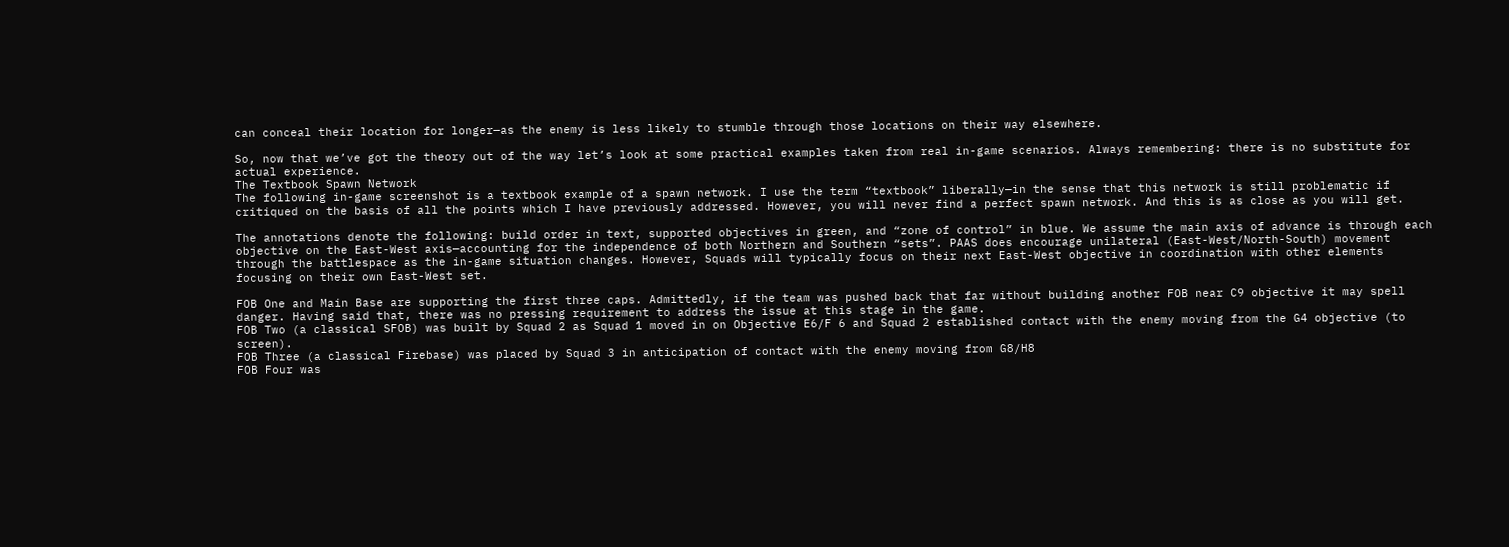can conceal their location for longer—as the enemy is less likely to stumble through those locations on their way elsewhere.

So, now that we’ve got the theory out of the way let’s look at some practical examples taken from real in-game scenarios. Always remembering: there is no substitute for actual experience.
The Textbook Spawn Network
The following in-game screenshot is a textbook example of a spawn network. I use the term “textbook” liberally—in the sense that this network is still problematic if critiqued on the basis of all the points which I have previously addressed. However, you will never find a perfect spawn network. And this is as close as you will get.

The annotations denote the following: build order in text, supported objectives in green, and “zone of control” in blue. We assume the main axis of advance is through each objective on the East-West axis—accounting for the independence of both Northern and Southern “sets”. PAAS does encourage unilateral (East-West/North-South) movement through the battlespace as the in-game situation changes. However, Squads will typically focus on their next East-West objective in coordination with other elements focusing on their own East-West set.

FOB One and Main Base are supporting the first three caps. Admittedly, if the team was pushed back that far without building another FOB near C9 objective it may spell danger. Having said that, there was no pressing requirement to address the issue at this stage in the game.
FOB Two (a classical SFOB) was built by Squad 2 as Squad 1 moved in on Objective E6/F 6 and Squad 2 established contact with the enemy moving from the G4 objective (to screen).
FOB Three (a classical Firebase) was placed by Squad 3 in anticipation of contact with the enemy moving from G8/H8
FOB Four was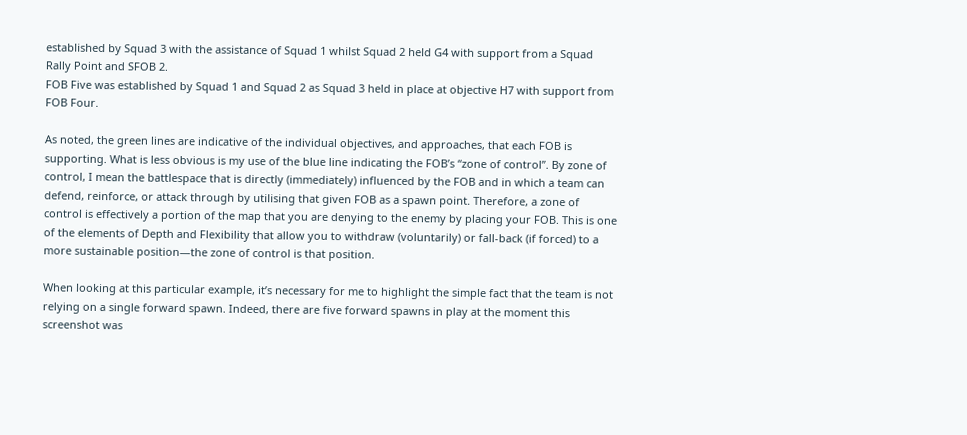established by Squad 3 with the assistance of Squad 1 whilst Squad 2 held G4 with support from a Squad Rally Point and SFOB 2.
FOB Five was established by Squad 1 and Squad 2 as Squad 3 held in place at objective H7 with support from FOB Four.

As noted, the green lines are indicative of the individual objectives, and approaches, that each FOB is supporting. What is less obvious is my use of the blue line indicating the FOB’s “zone of control”. By zone of control, I mean the battlespace that is directly (immediately) influenced by the FOB and in which a team can defend, reinforce, or attack through by utilising that given FOB as a spawn point. Therefore, a zone of control is effectively a portion of the map that you are denying to the enemy by placing your FOB. This is one of the elements of Depth and Flexibility that allow you to withdraw (voluntarily) or fall-back (if forced) to a more sustainable position—the zone of control is that position.

When looking at this particular example, it’s necessary for me to highlight the simple fact that the team is not relying on a single forward spawn. Indeed, there are five forward spawns in play at the moment this screenshot was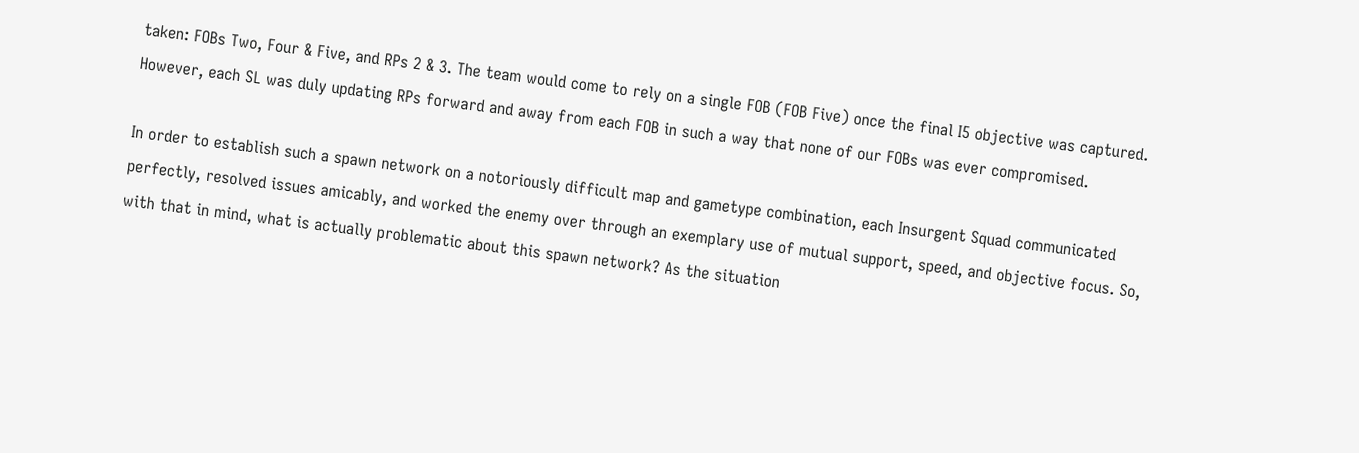taken: FOBs Two, Four & Five, and RPs 2 & 3. The team would come to rely on a single FOB (FOB Five) once the final I5 objective was captured. However, each SL was duly updating RPs forward and away from each FOB in such a way that none of our FOBs was ever compromised.

In order to establish such a spawn network on a notoriously difficult map and gametype combination, each Insurgent Squad communicated perfectly, resolved issues amicably, and worked the enemy over through an exemplary use of mutual support, speed, and objective focus. So, with that in mind, what is actually problematic about this spawn network? As the situation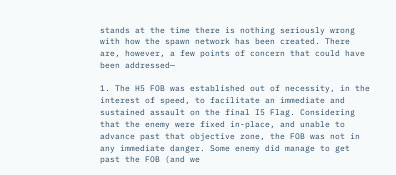stands at the time there is nothing seriously wrong with how the spawn network has been created. There are, however, a few points of concern that could have been addressed—

1. The H5 FOB was established out of necessity, in the interest of speed, to facilitate an immediate and sustained assault on the final I5 Flag. Considering that the enemy were fixed in-place, and unable to advance past that objective zone, the FOB was not in any immediate danger. Some enemy did manage to get past the FOB (and we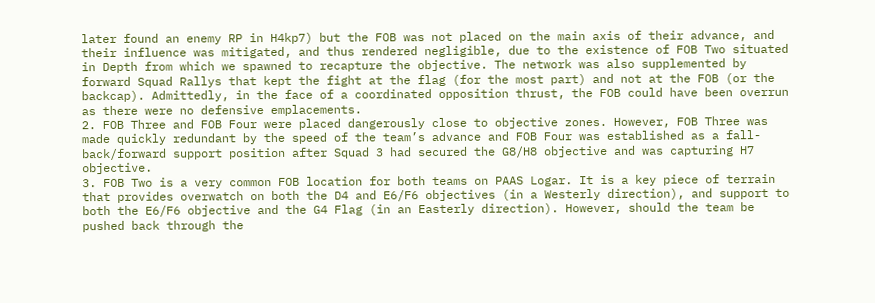later found an enemy RP in H4kp7) but the FOB was not placed on the main axis of their advance, and their influence was mitigated, and thus rendered negligible, due to the existence of FOB Two situated in Depth from which we spawned to recapture the objective. The network was also supplemented by forward Squad Rallys that kept the fight at the flag (for the most part) and not at the FOB (or the backcap). Admittedly, in the face of a coordinated opposition thrust, the FOB could have been overrun as there were no defensive emplacements.
2. FOB Three and FOB Four were placed dangerously close to objective zones. However, FOB Three was made quickly redundant by the speed of the team’s advance and FOB Four was established as a fall-back/forward support position after Squad 3 had secured the G8/H8 objective and was capturing H7 objective.
3. FOB Two is a very common FOB location for both teams on PAAS Logar. It is a key piece of terrain that provides overwatch on both the D4 and E6/F6 objectives (in a Westerly direction), and support to both the E6/F6 objective and the G4 Flag (in an Easterly direction). However, should the team be pushed back through the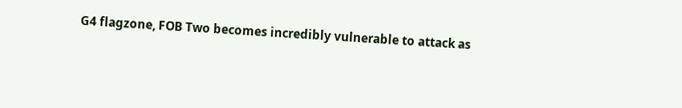G4 flagzone, FOB Two becomes incredibly vulnerable to attack as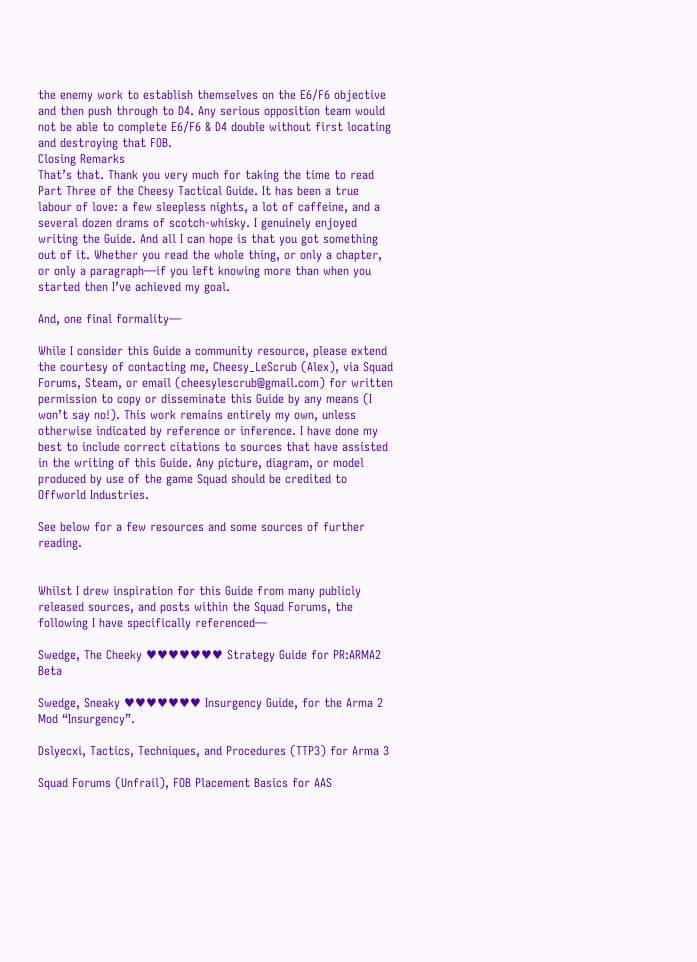the enemy work to establish themselves on the E6/F6 objective and then push through to D4. Any serious opposition team would not be able to complete E6/F6 & D4 double without first locating and destroying that FOB.
Closing Remarks
That’s that. Thank you very much for taking the time to read Part Three of the Cheesy Tactical Guide. It has been a true labour of love: a few sleepless nights, a lot of caffeine, and a several dozen drams of scotch-whisky. I genuinely enjoyed writing the Guide. And all I can hope is that you got something out of it. Whether you read the whole thing, or only a chapter, or only a paragraph—if you left knowing more than when you started then I’ve achieved my goal.

And, one final formality—

While I consider this Guide a community resource, please extend the courtesy of contacting me, Cheesy_LeScrub (Alex), via Squad Forums, Steam, or email (cheesylescrub@gmail.com) for written permission to copy or disseminate this Guide by any means (I won’t say no!). This work remains entirely my own, unless otherwise indicated by reference or inference. I have done my best to include correct citations to sources that have assisted in the writing of this Guide. Any picture, diagram, or model produced by use of the game Squad should be credited to Offworld Industries.

See below for a few resources and some sources of further reading.


Whilst I drew inspiration for this Guide from many publicly released sources, and posts within the Squad Forums, the following I have specifically referenced—

Swedge, The Cheeky ♥♥♥♥♥♥♥ Strategy Guide for PR:ARMA2 Beta

Swedge, Sneaky ♥♥♥♥♥♥♥ Insurgency Guide, for the Arma 2 Mod “Insurgency”.

Dslyecxi, Tactics, Techniques, and Procedures (TTP3) for Arma 3

Squad Forums (Unfrail), FOB Placement Basics for AAS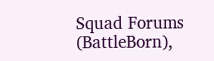Squad Forums (BattleBorn),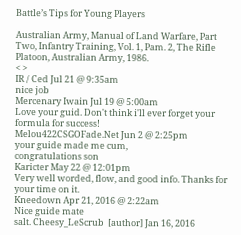Battle’s Tips for Young Players

Australian Army, Manual of Land Warfare, Part Two, Infantry Training, Vol. 1, Pam. 2, The Rifle Platoon, Australian Army, 1986.
< >
IR / Ced Jul 21 @ 9:35am
nice job
Mercenary Iwain Jul 19 @ 5:00am
Love your guid. Don't think i'll ever forget your formula for success!
Melou422CSGOFade.Net Jun 2 @ 2:25pm
your guide made me cum,
congratulations son
Karicter May 22 @ 12:01pm
Very well worded, flow, and good info. Thanks for your time on it.
Kneedown Apr 21, 2016 @ 2:22am
Nice guide mate
salt. Cheesy_LeScrub  [author] Jan 16, 2016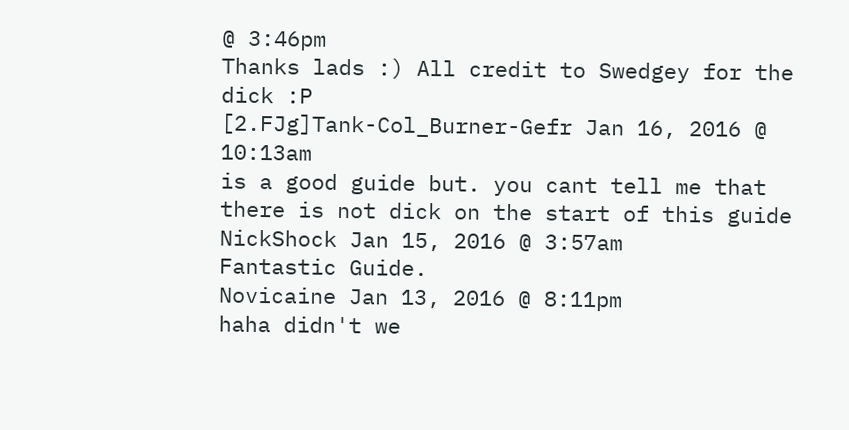@ 3:46pm
Thanks lads :) All credit to Swedgey for the dick :P
[2.FJg]Tank-Col_Burner-Gefr Jan 16, 2016 @ 10:13am
is a good guide but. you cant tell me that there is not dick on the start of this guide
NickShock Jan 15, 2016 @ 3:57am
Fantastic Guide.
Novicaine Jan 13, 2016 @ 8:11pm
haha didn't we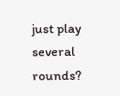just play several rounds?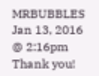MRBUBBLES Jan 13, 2016 @ 2:16pm
Thank you!